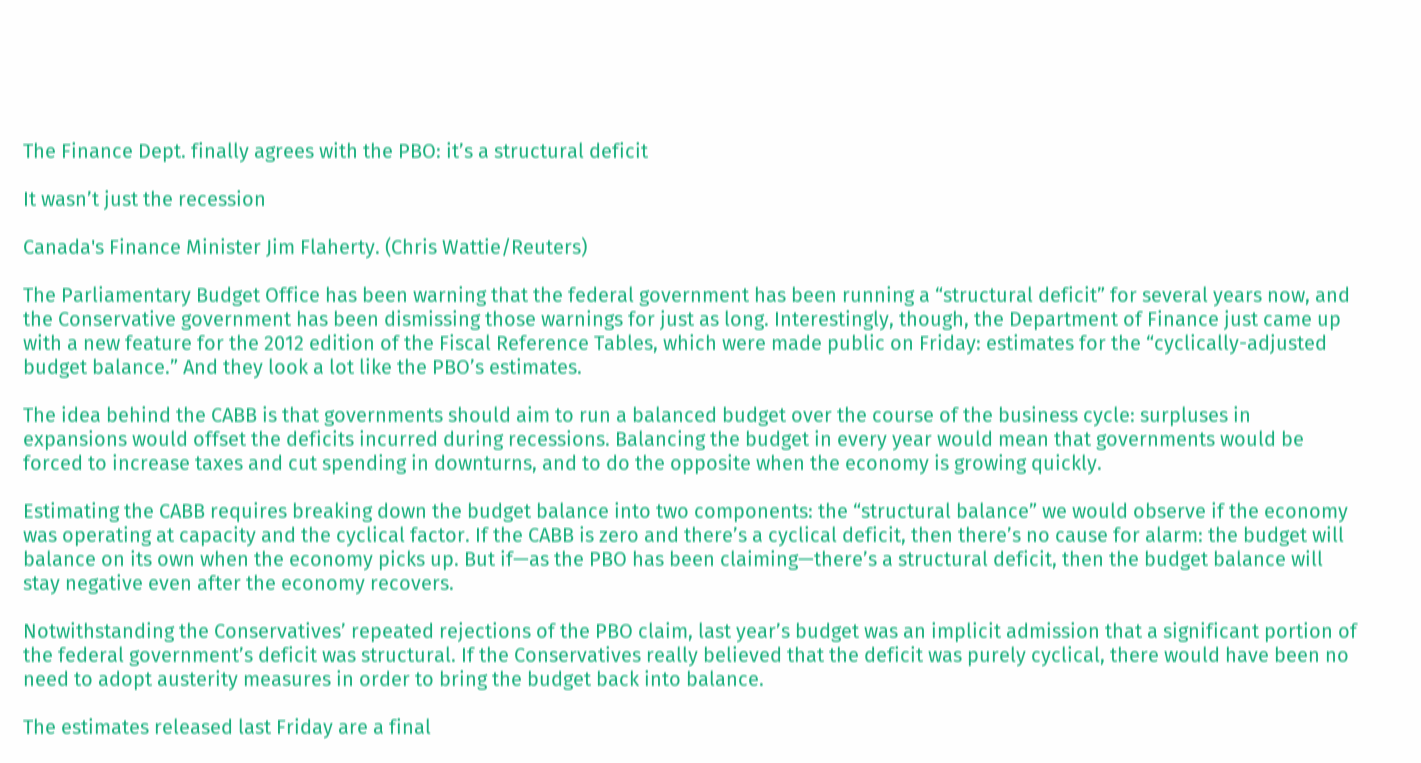The Finance Dept. finally agrees with the PBO: it’s a structural deficit

It wasn’t just the recession

Canada's Finance Minister Jim Flaherty. (Chris Wattie/Reuters)

The Parliamentary Budget Office has been warning that the federal government has been running a “structural deficit” for several years now, and the Conservative government has been dismissing those warnings for just as long. Interestingly, though, the Department of Finance just came up with a new feature for the 2012 edition of the Fiscal Reference Tables, which were made public on Friday: estimates for the “cyclically-adjusted budget balance.” And they look a lot like the PBO’s estimates.

The idea behind the CABB is that governments should aim to run a balanced budget over the course of the business cycle: surpluses in expansions would offset the deficits incurred during recessions. Balancing the budget in every year would mean that governments would be forced to increase taxes and cut spending in downturns, and to do the opposite when the economy is growing quickly.

Estimating the CABB requires breaking down the budget balance into two components: the “structural balance” we would observe if the economy was operating at capacity and the cyclical factor. If the CABB is zero and there’s a cyclical deficit, then there’s no cause for alarm: the budget will balance on its own when the economy picks up. But if—as the PBO has been claiming—there’s a structural deficit, then the budget balance will stay negative even after the economy recovers.

Notwithstanding the Conservatives’ repeated rejections of the PBO claim, last year’s budget was an implicit admission that a significant portion of the federal government’s deficit was structural. If the Conservatives really believed that the deficit was purely cyclical, there would have been no need to adopt austerity measures in order to bring the budget back into balance.

The estimates released last Friday are a final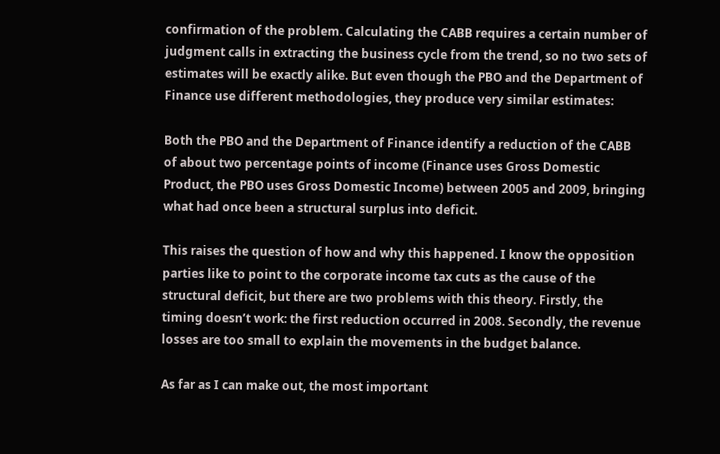confirmation of the problem. Calculating the CABB requires a certain number of judgment calls in extracting the business cycle from the trend, so no two sets of estimates will be exactly alike. But even though the PBO and the Department of Finance use different methodologies, they produce very similar estimates:

Both the PBO and the Department of Finance identify a reduction of the CABB of about two percentage points of income (Finance uses Gross Domestic Product, the PBO uses Gross Domestic Income) between 2005 and 2009, bringing what had once been a structural surplus into deficit.

This raises the question of how and why this happened. I know the opposition parties like to point to the corporate income tax cuts as the cause of the structural deficit, but there are two problems with this theory. Firstly, the timing doesn’t work: the first reduction occurred in 2008. Secondly, the revenue losses are too small to explain the movements in the budget balance.

As far as I can make out, the most important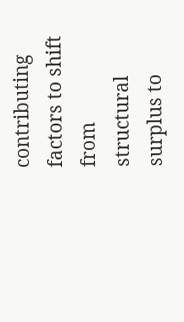contributing factors to shift from structural surplus to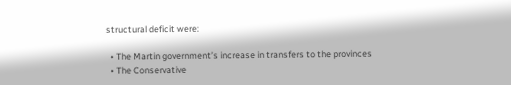structural deficit were:

  • The Martin government’s increase in transfers to the provinces
  • The Conservative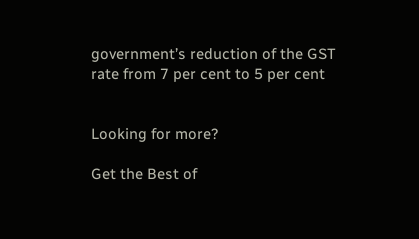government’s reduction of the GST rate from 7 per cent to 5 per cent


Looking for more?

Get the Best of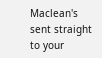Maclean's sent straight to your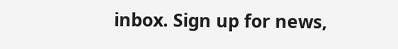inbox. Sign up for news,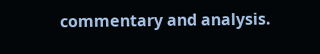commentary and analysis.